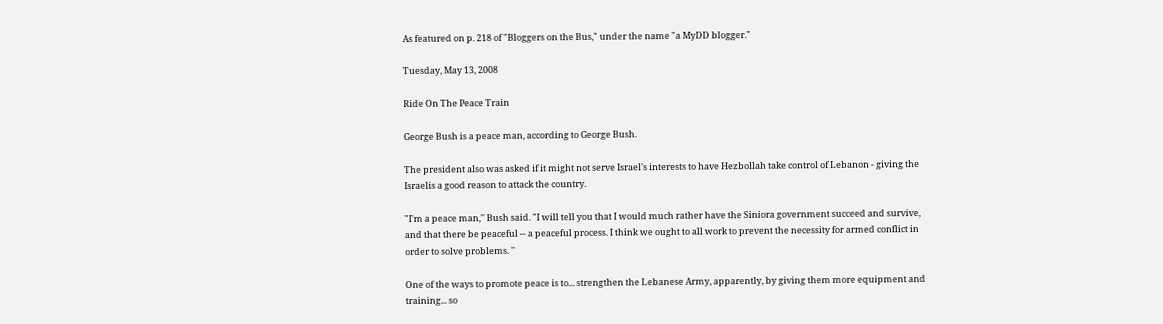As featured on p. 218 of "Bloggers on the Bus," under the name "a MyDD blogger."

Tuesday, May 13, 2008

Ride On The Peace Train

George Bush is a peace man, according to George Bush.

The president also was asked if it might not serve Israel's interests to have Hezbollah take control of Lebanon - giving the Israelis a good reason to attack the country.

"I'm a peace man,'' Bush said. "I will tell you that I would much rather have the Siniora government succeed and survive, and that there be peaceful -- a peaceful process. I think we ought to all work to prevent the necessity for armed conflict in order to solve problems. ''

One of the ways to promote peace is to... strengthen the Lebanese Army, apparently, by giving them more equipment and training... so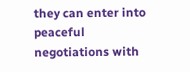they can enter into peaceful negotiations with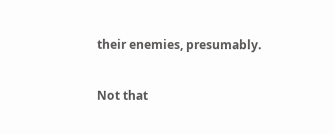their enemies, presumably.

Not that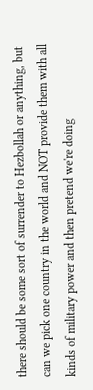there should be some sort of surrender to Hezbollah or anything, but can we pick one country in the world and NOT provide them with all kinds of military power and then pretend we're doing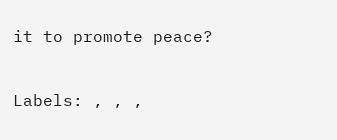it to promote peace?

Labels: , , ,